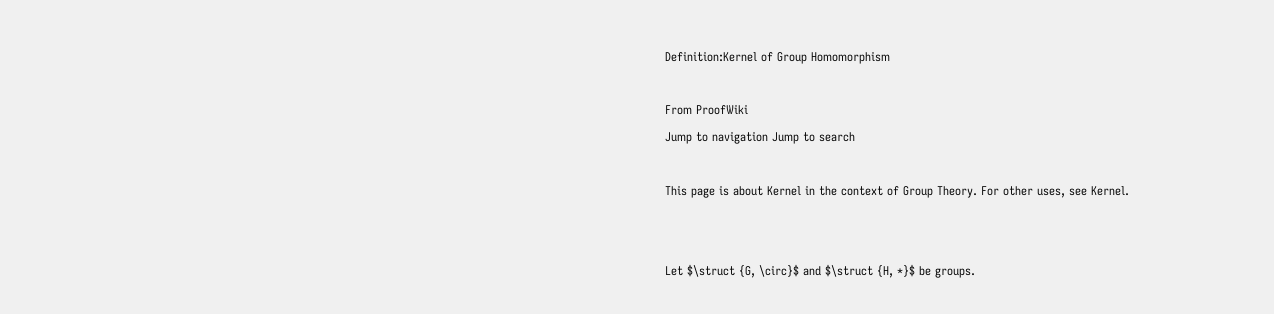Definition:Kernel of Group Homomorphism

From ProofWiki
Jump to navigation Jump to search

This page is about Kernel in the context of Group Theory. For other uses, see Kernel.


Let $\struct {G, \circ}$ and $\struct {H, *}$ be groups.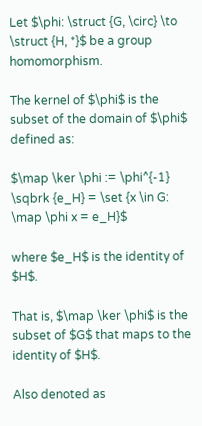Let $\phi: \struct {G, \circ} \to \struct {H, *}$ be a group homomorphism.

The kernel of $\phi$ is the subset of the domain of $\phi$ defined as:

$\map \ker \phi := \phi^{-1} \sqbrk {e_H} = \set {x \in G: \map \phi x = e_H}$

where $e_H$ is the identity of $H$.

That is, $\map \ker \phi$ is the subset of $G$ that maps to the identity of $H$.

Also denoted as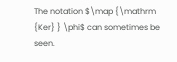The notation $\map {\mathrm {Ker} } \phi$ can sometimes be seen.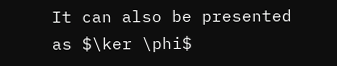It can also be presented as $\ker \phi$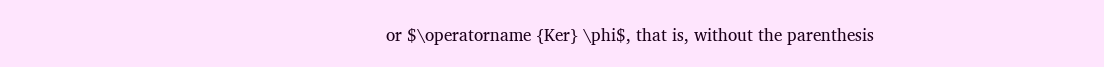or $\operatorname {Ker} \phi$, that is, without the parenthesis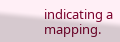indicating a mapping.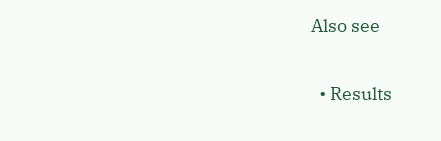Also see

  • Results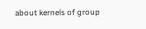about kernels of group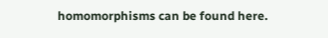homomorphisms can be found here.